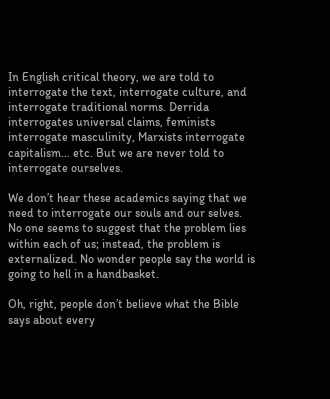In English critical theory, we are told to interrogate the text, interrogate culture, and interrogate traditional norms. Derrida interrogates universal claims, feminists interrogate masculinity, Marxists interrogate capitalism… etc. But we are never told to interrogate ourselves.

We don’t hear these academics saying that we need to interrogate our souls and our selves. No one seems to suggest that the problem lies within each of us; instead, the problem is externalized. No wonder people say the world is going to hell in a handbasket.

Oh, right, people don’t believe what the Bible says about every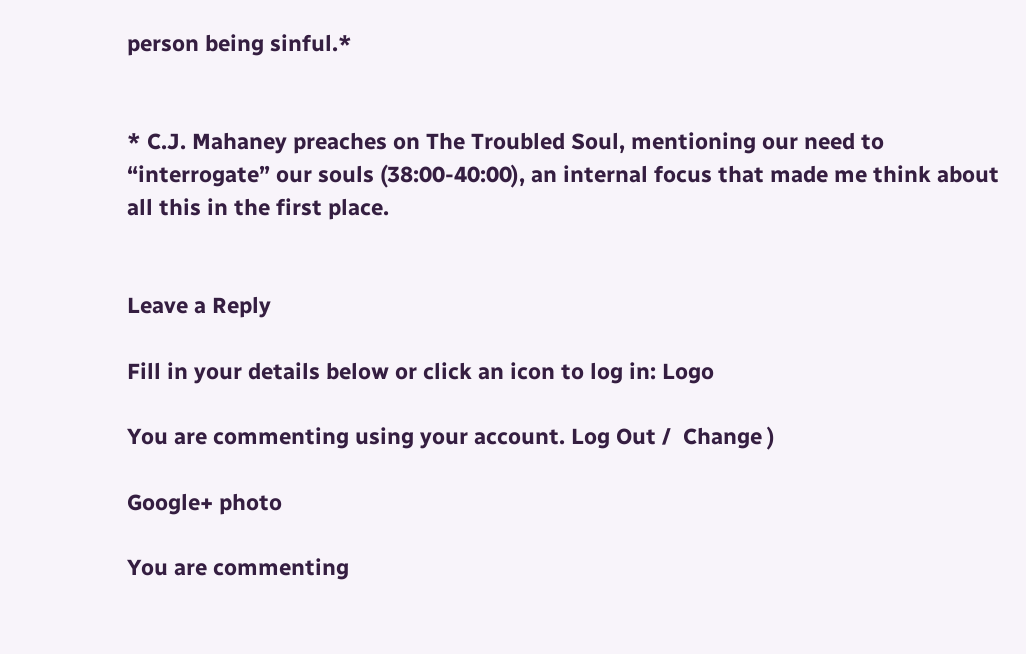person being sinful.*


* C.J. Mahaney preaches on The Troubled Soul, mentioning our need to “interrogate” our souls (38:00-40:00), an internal focus that made me think about all this in the first place.


Leave a Reply

Fill in your details below or click an icon to log in: Logo

You are commenting using your account. Log Out /  Change )

Google+ photo

You are commenting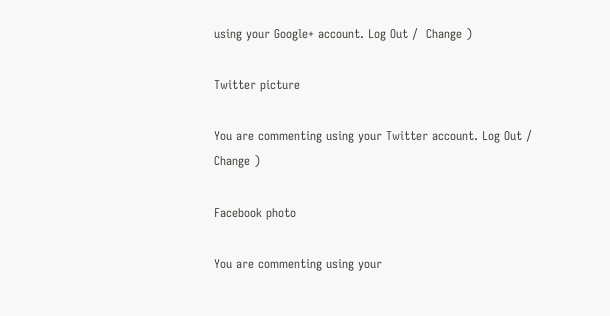using your Google+ account. Log Out /  Change )

Twitter picture

You are commenting using your Twitter account. Log Out /  Change )

Facebook photo

You are commenting using your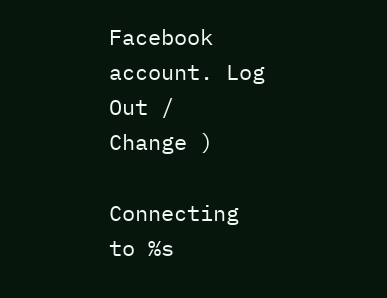Facebook account. Log Out /  Change )

Connecting to %s